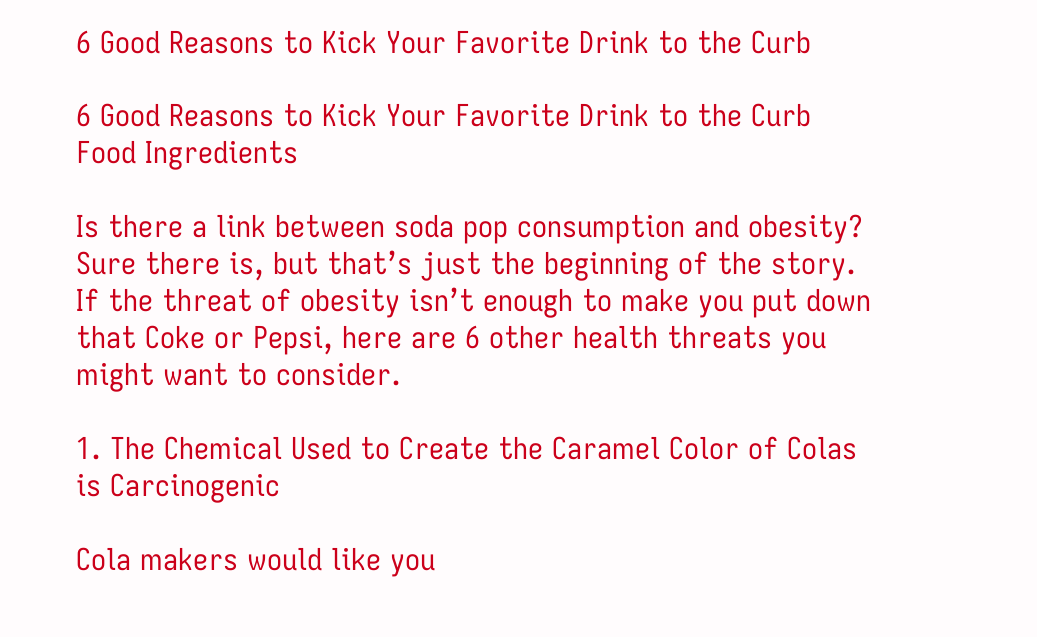6 Good Reasons to Kick Your Favorite Drink to the Curb

6 Good Reasons to Kick Your Favorite Drink to the Curb
Food Ingredients

Is there a link between soda pop consumption and obesity? Sure there is, but that’s just the beginning of the story. If the threat of obesity isn’t enough to make you put down that Coke or Pepsi, here are 6 other health threats you might want to consider.

1. The Chemical Used to Create the Caramel Color of Colas is Carcinogenic

Cola makers would like you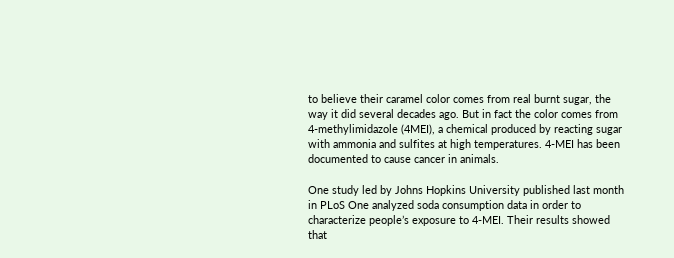to believe their caramel color comes from real burnt sugar, the way it did several decades ago. But in fact the color comes from 4-methylimidazole (4MEI), a chemical produced by reacting sugar with ammonia and sulfites at high temperatures. 4-MEI has been documented to cause cancer in animals.

One study led by Johns Hopkins University published last month in PLoS One analyzed soda consumption data in order to characterize people’s exposure to 4-MEI. Their results showed that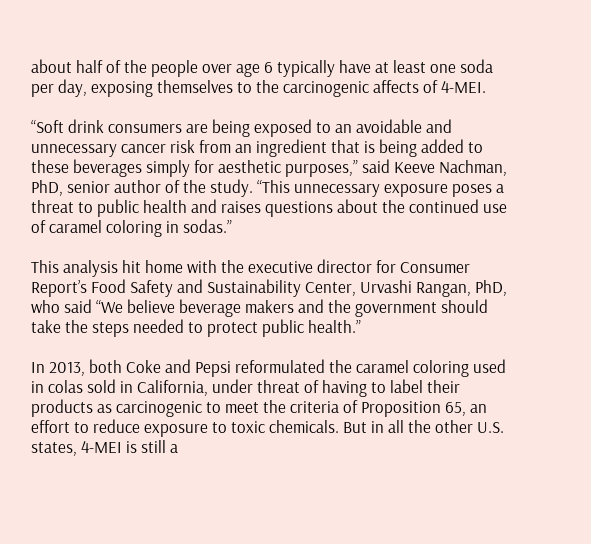about half of the people over age 6 typically have at least one soda per day, exposing themselves to the carcinogenic affects of 4-MEI.

“Soft drink consumers are being exposed to an avoidable and unnecessary cancer risk from an ingredient that is being added to these beverages simply for aesthetic purposes,” said Keeve Nachman, PhD, senior author of the study. “This unnecessary exposure poses a threat to public health and raises questions about the continued use of caramel coloring in sodas.”

This analysis hit home with the executive director for Consumer Report’s Food Safety and Sustainability Center, Urvashi Rangan, PhD, who said “We believe beverage makers and the government should take the steps needed to protect public health.”

In 2013, both Coke and Pepsi reformulated the caramel coloring used in colas sold in California, under threat of having to label their products as carcinogenic to meet the criteria of Proposition 65, an effort to reduce exposure to toxic chemicals. But in all the other U.S. states, 4-MEI is still a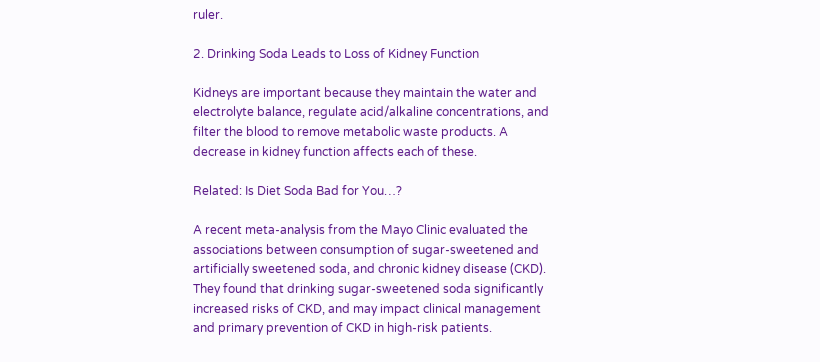ruler.

2. Drinking Soda Leads to Loss of Kidney Function

Kidneys are important because they maintain the water and electrolyte balance, regulate acid/alkaline concentrations, and filter the blood to remove metabolic waste products. A decrease in kidney function affects each of these.

Related: Is Diet Soda Bad for You…?

A recent meta-analysis from the Mayo Clinic evaluated the associations between consumption of sugar-sweetened and artificially sweetened soda, and chronic kidney disease (CKD). They found that drinking sugar-sweetened soda significantly increased risks of CKD, and may impact clinical management and primary prevention of CKD in high-risk patients.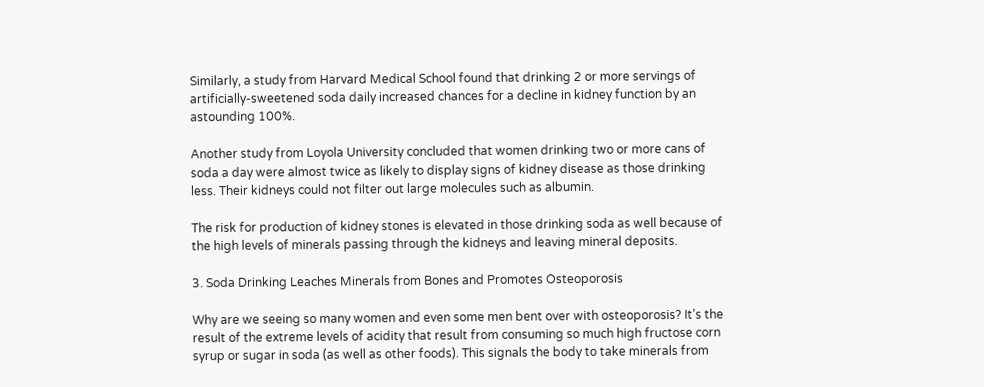Similarly, a study from Harvard Medical School found that drinking 2 or more servings of artificially-sweetened soda daily increased chances for a decline in kidney function by an astounding 100%.

Another study from Loyola University concluded that women drinking two or more cans of soda a day were almost twice as likely to display signs of kidney disease as those drinking less. Their kidneys could not filter out large molecules such as albumin.

The risk for production of kidney stones is elevated in those drinking soda as well because of the high levels of minerals passing through the kidneys and leaving mineral deposits.

3. Soda Drinking Leaches Minerals from Bones and Promotes Osteoporosis

Why are we seeing so many women and even some men bent over with osteoporosis? It’s the result of the extreme levels of acidity that result from consuming so much high fructose corn syrup or sugar in soda (as well as other foods). This signals the body to take minerals from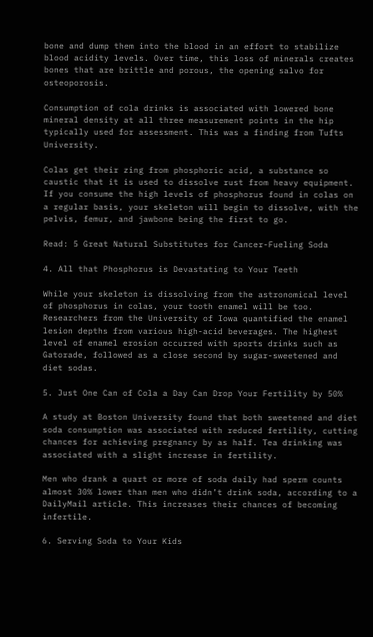bone and dump them into the blood in an effort to stabilize blood acidity levels. Over time, this loss of minerals creates bones that are brittle and porous, the opening salvo for osteoporosis.

Consumption of cola drinks is associated with lowered bone mineral density at all three measurement points in the hip typically used for assessment. This was a finding from Tufts University.

Colas get their zing from phosphoric acid, a substance so caustic that it is used to dissolve rust from heavy equipment. If you consume the high levels of phosphorus found in colas on a regular basis, your skeleton will begin to dissolve, with the pelvis, femur, and jawbone being the first to go.

Read: 5 Great Natural Substitutes for Cancer-Fueling Soda

4. All that Phosphorus is Devastating to Your Teeth

While your skeleton is dissolving from the astronomical level of phosphorus in colas, your tooth enamel will be too. Researchers from the University of Iowa quantified the enamel lesion depths from various high-acid beverages. The highest level of enamel erosion occurred with sports drinks such as Gatorade, followed as a close second by sugar-sweetened and diet sodas.

5. Just One Can of Cola a Day Can Drop Your Fertility by 50%

A study at Boston University found that both sweetened and diet soda consumption was associated with reduced fertility, cutting chances for achieving pregnancy by as half. Tea drinking was associated with a slight increase in fertility.

Men who drank a quart or more of soda daily had sperm counts almost 30% lower than men who didn’t drink soda, according to a DailyMail article. This increases their chances of becoming infertile.

6. Serving Soda to Your Kids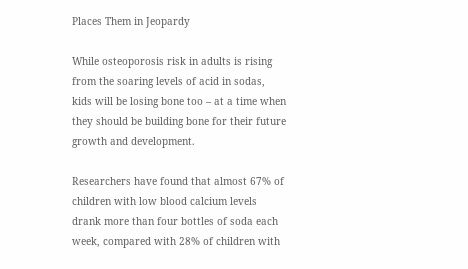Places Them in Jeopardy

While osteoporosis risk in adults is rising from the soaring levels of acid in sodas, kids will be losing bone too – at a time when they should be building bone for their future growth and development.

Researchers have found that almost 67% of children with low blood calcium levels drank more than four bottles of soda each week, compared with 28% of children with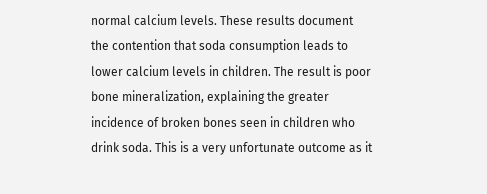normal calcium levels. These results document the contention that soda consumption leads to lower calcium levels in children. The result is poor bone mineralization, explaining the greater incidence of broken bones seen in children who drink soda. This is a very unfortunate outcome as it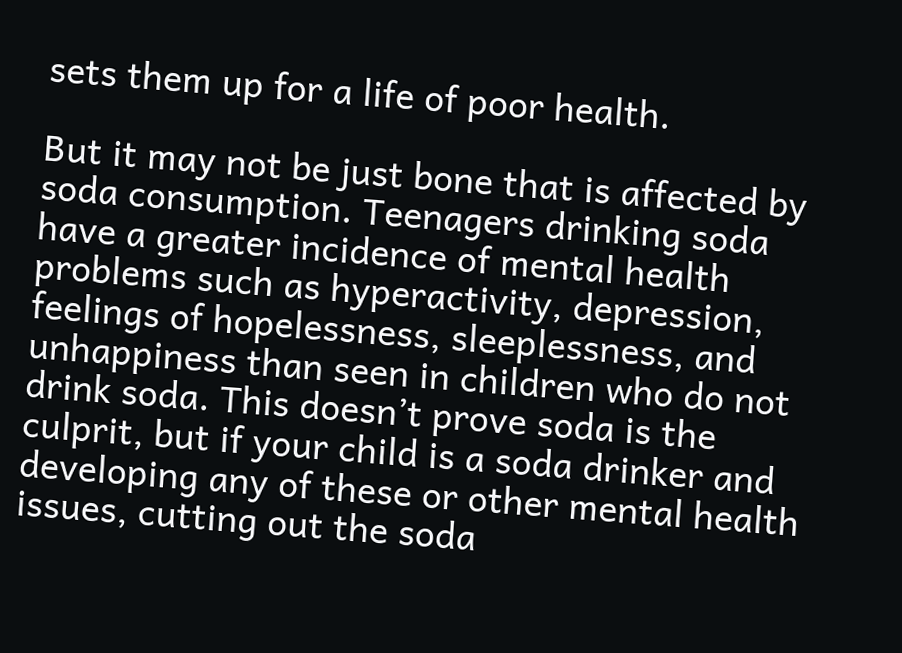sets them up for a life of poor health.

But it may not be just bone that is affected by soda consumption. Teenagers drinking soda have a greater incidence of mental health problems such as hyperactivity, depression, feelings of hopelessness, sleeplessness, and unhappiness than seen in children who do not drink soda. This doesn’t prove soda is the culprit, but if your child is a soda drinker and developing any of these or other mental health issues, cutting out the soda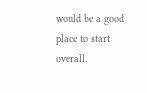would be a good place to start overall.